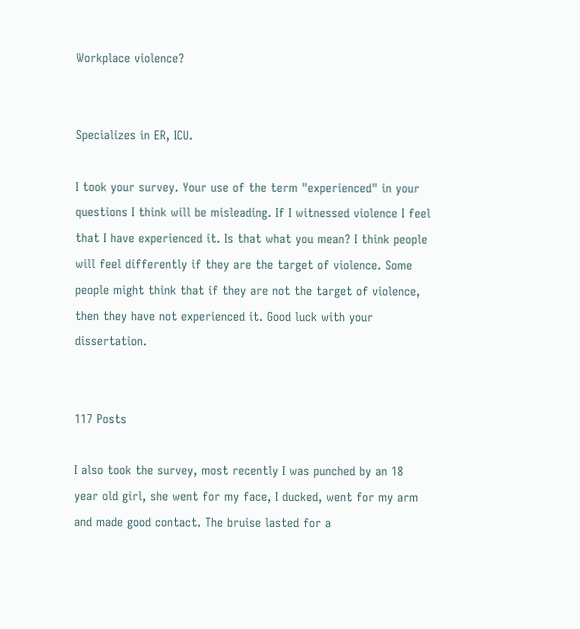Workplace violence?


Specializes in ER, ICU.

I took your survey. Your use of the term "experienced" in your questions I think will be misleading. If I witnessed violence I feel that I have experienced it. Is that what you mean? I think people will feel differently if they are the target of violence. Some people might think that if they are not the target of violence, then they have not experienced it. Good luck with your dissertation.


117 Posts

I also took the survey, most recently I was punched by an 18 year old girl, she went for my face, I ducked, went for my arm and made good contact. The bruise lasted for a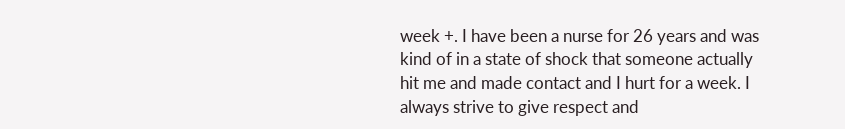week +. I have been a nurse for 26 years and was kind of in a state of shock that someone actually hit me and made contact and I hurt for a week. I always strive to give respect and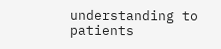understanding to patients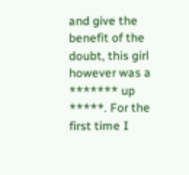and give the benefit of the doubt, this girl however was a ******* up *****. For the first time I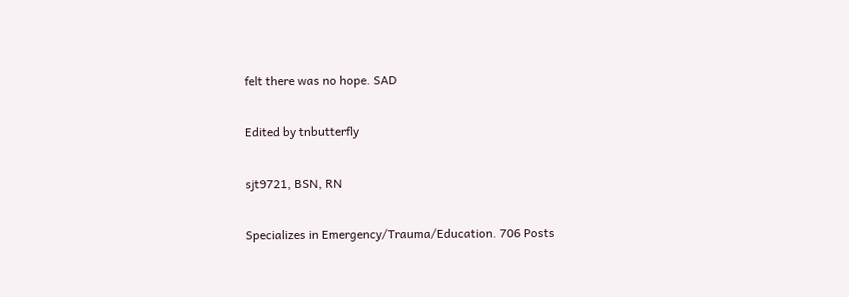felt there was no hope. SAD

Edited by tnbutterfly

sjt9721, BSN, RN

Specializes in Emergency/Trauma/Education. 706 Posts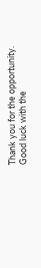Thank you for the opportunity. Good luck with the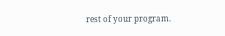rest of your program.